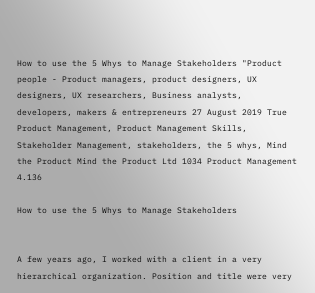How to use the 5 Whys to Manage Stakeholders "Product people - Product managers, product designers, UX designers, UX researchers, Business analysts, developers, makers & entrepreneurs 27 August 2019 True Product Management, Product Management Skills, Stakeholder Management, stakeholders, the 5 whys, Mind the Product Mind the Product Ltd 1034 Product Management 4.136

How to use the 5 Whys to Manage Stakeholders


A few years ago, I worked with a client in a very hierarchical organization. Position and title were very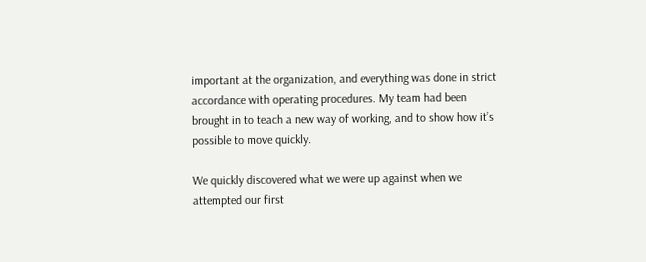important at the organization, and everything was done in strict accordance with operating procedures. My team had been brought in to teach a new way of working, and to show how it’s possible to move quickly.

We quickly discovered what we were up against when we attempted our first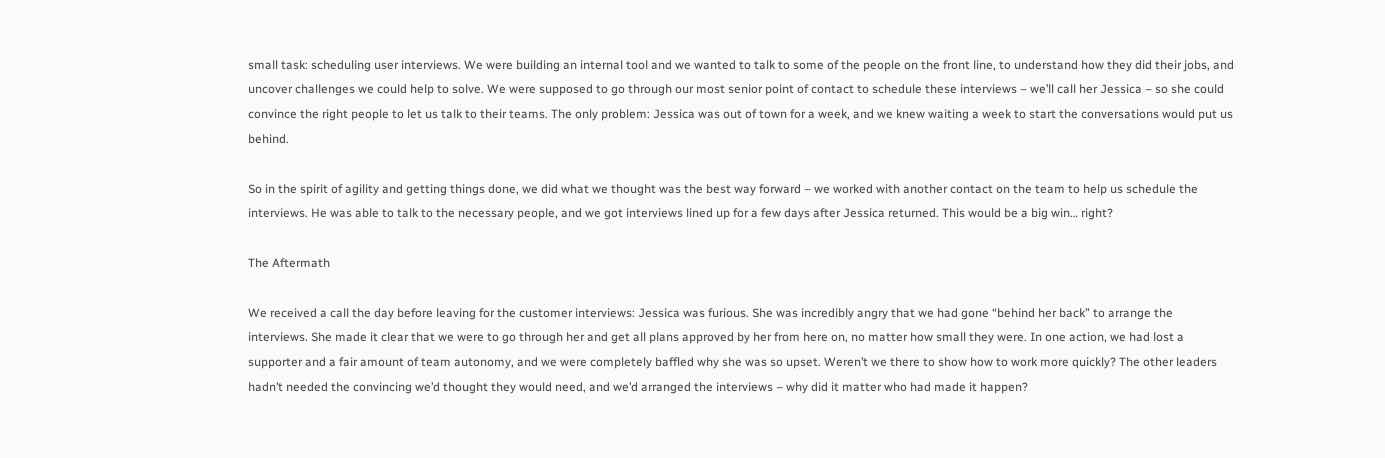small task: scheduling user interviews. We were building an internal tool and we wanted to talk to some of the people on the front line, to understand how they did their jobs, and uncover challenges we could help to solve. We were supposed to go through our most senior point of contact to schedule these interviews – we’ll call her Jessica – so she could convince the right people to let us talk to their teams. The only problem: Jessica was out of town for a week, and we knew waiting a week to start the conversations would put us behind.

So in the spirit of agility and getting things done, we did what we thought was the best way forward – we worked with another contact on the team to help us schedule the interviews. He was able to talk to the necessary people, and we got interviews lined up for a few days after Jessica returned. This would be a big win… right?

The Aftermath

We received a call the day before leaving for the customer interviews: Jessica was furious. She was incredibly angry that we had gone “behind her back” to arrange the interviews. She made it clear that we were to go through her and get all plans approved by her from here on, no matter how small they were. In one action, we had lost a supporter and a fair amount of team autonomy, and we were completely baffled why she was so upset. Weren’t we there to show how to work more quickly? The other leaders hadn’t needed the convincing we’d thought they would need, and we’d arranged the interviews – why did it matter who had made it happen?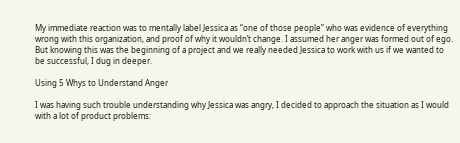My immediate reaction was to mentally label Jessica as “one of those people” who was evidence of everything wrong with this organization, and proof of why it wouldn’t change. I assumed her anger was formed out of ego. But knowing this was the beginning of a project and we really needed Jessica to work with us if we wanted to be successful, I dug in deeper.

Using 5 Whys to Understand Anger

I was having such trouble understanding why Jessica was angry, I decided to approach the situation as I would with a lot of product problems: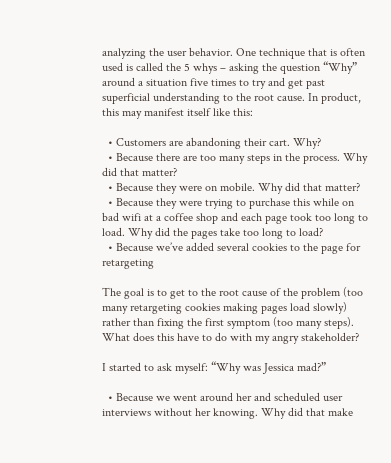analyzing the user behavior. One technique that is often used is called the 5 whys – asking the question “Why” around a situation five times to try and get past superficial understanding to the root cause. In product, this may manifest itself like this:

  • Customers are abandoning their cart. Why?
  • Because there are too many steps in the process. Why did that matter?
  • Because they were on mobile. Why did that matter?
  • Because they were trying to purchase this while on bad wifi at a coffee shop and each page took too long to load. Why did the pages take too long to load?
  • Because we’ve added several cookies to the page for retargeting

The goal is to get to the root cause of the problem (too many retargeting cookies making pages load slowly) rather than fixing the first symptom (too many steps). What does this have to do with my angry stakeholder?

I started to ask myself: “Why was Jessica mad?”

  • Because we went around her and scheduled user interviews without her knowing. Why did that make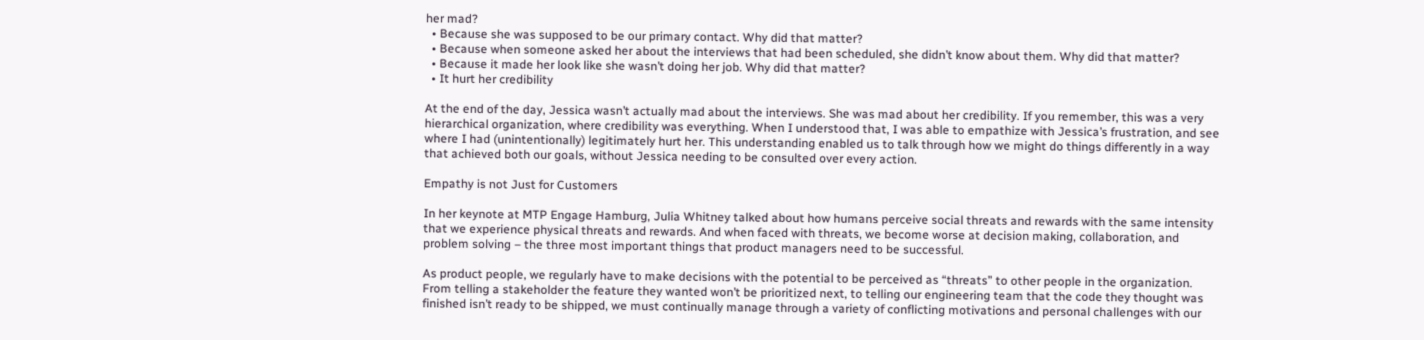her mad?
  • Because she was supposed to be our primary contact. Why did that matter?
  • Because when someone asked her about the interviews that had been scheduled, she didn’t know about them. Why did that matter?
  • Because it made her look like she wasn’t doing her job. Why did that matter?
  • It hurt her credibility

At the end of the day, Jessica wasn’t actually mad about the interviews. She was mad about her credibility. If you remember, this was a very hierarchical organization, where credibility was everything. When I understood that, I was able to empathize with Jessica’s frustration, and see where I had (unintentionally) legitimately hurt her. This understanding enabled us to talk through how we might do things differently in a way that achieved both our goals, without Jessica needing to be consulted over every action.

Empathy is not Just for Customers

In her keynote at MTP Engage Hamburg, Julia Whitney talked about how humans perceive social threats and rewards with the same intensity that we experience physical threats and rewards. And when faced with threats, we become worse at decision making, collaboration, and problem solving – the three most important things that product managers need to be successful.

As product people, we regularly have to make decisions with the potential to be perceived as “threats” to other people in the organization. From telling a stakeholder the feature they wanted won’t be prioritized next, to telling our engineering team that the code they thought was finished isn’t ready to be shipped, we must continually manage through a variety of conflicting motivations and personal challenges with our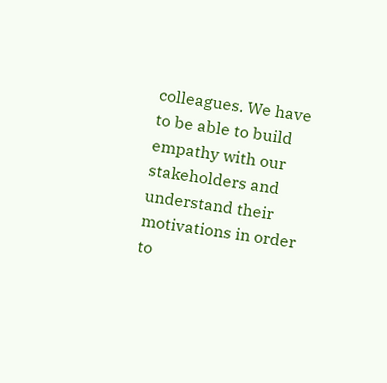colleagues. We have to be able to build empathy with our stakeholders and understand their motivations in order to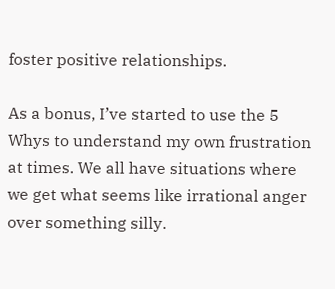foster positive relationships.

As a bonus, I’ve started to use the 5 Whys to understand my own frustration at times. We all have situations where we get what seems like irrational anger over something silly.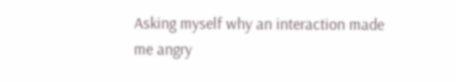Asking myself why an interaction made me angry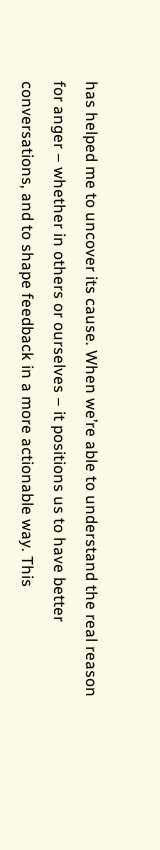has helped me to uncover its cause. When we’re able to understand the real reason for anger – whether in others or ourselves – it positions us to have better conversations, and to shape feedback in a more actionable way. This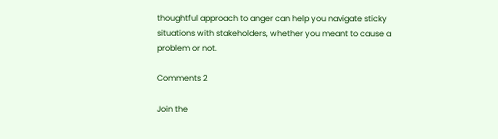thoughtful approach to anger can help you navigate sticky situations with stakeholders, whether you meant to cause a problem or not.

Comments 2

Join the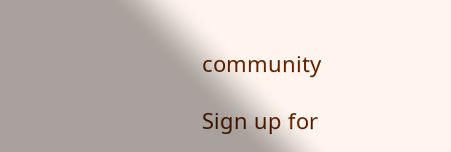community

Sign up for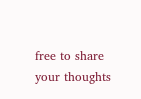free to share your thoughts